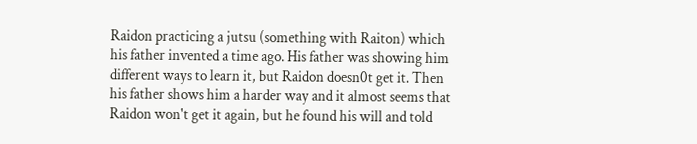Raidon practicing a jutsu (something with Raiton) which his father invented a time ago. His father was showing him different ways to learn it, but Raidon doesn0t get it. Then his father shows him a harder way and it almost seems that Raidon won't get it again, but he found his will and told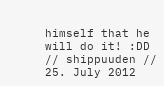himself that he will do it! :DD // shippuuden // 25. July 2012